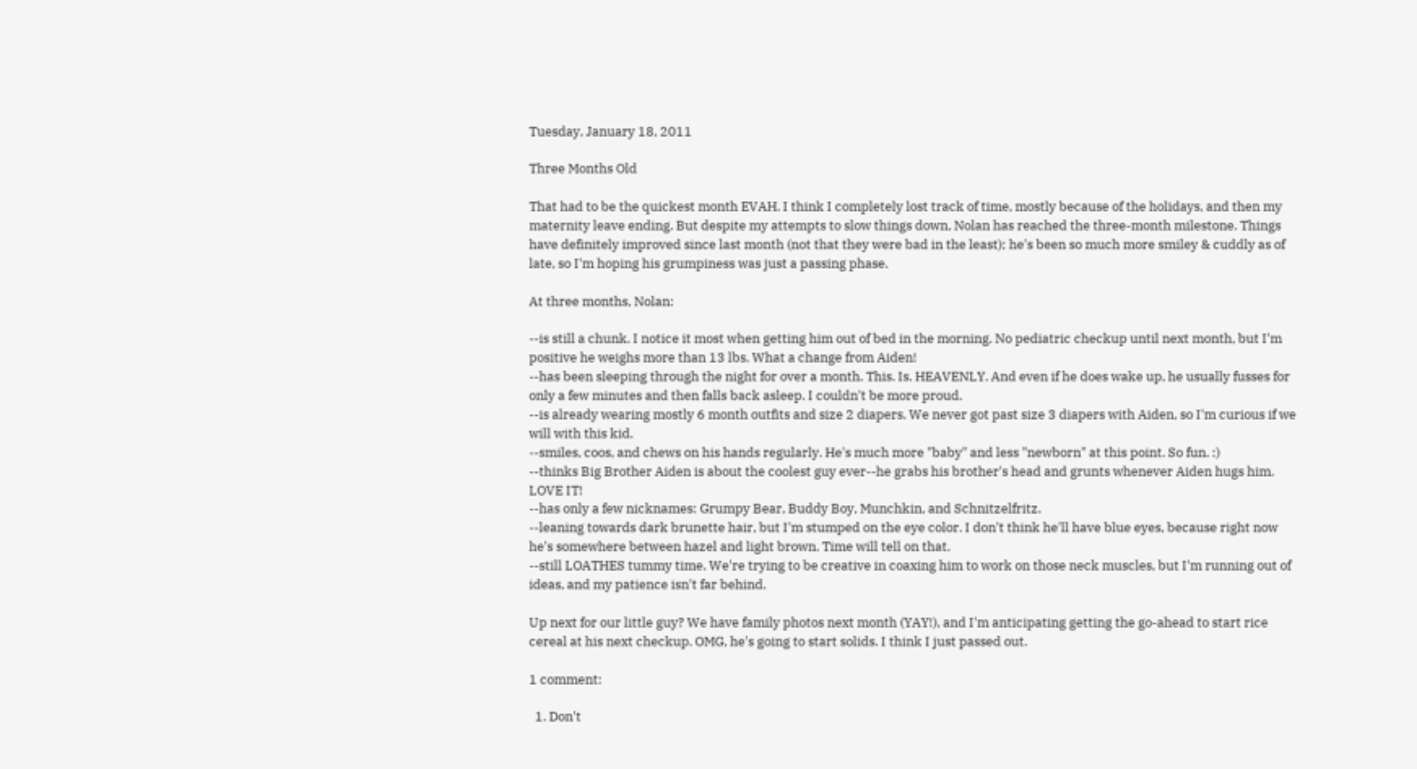Tuesday, January 18, 2011

Three Months Old

That had to be the quickest month EVAH. I think I completely lost track of time, mostly because of the holidays, and then my maternity leave ending. But despite my attempts to slow things down, Nolan has reached the three-month milestone. Things have definitely improved since last month (not that they were bad in the least); he's been so much more smiley & cuddly as of late, so I'm hoping his grumpiness was just a passing phase.

At three months, Nolan:

--is still a chunk. I notice it most when getting him out of bed in the morning. No pediatric checkup until next month, but I'm positive he weighs more than 13 lbs. What a change from Aiden!
--has been sleeping through the night for over a month. This. Is. HEAVENLY. And even if he does wake up, he usually fusses for only a few minutes and then falls back asleep. I couldn't be more proud.
--is already wearing mostly 6 month outfits and size 2 diapers. We never got past size 3 diapers with Aiden, so I'm curious if we will with this kid.
--smiles, coos, and chews on his hands regularly. He's much more "baby" and less "newborn" at this point. So fun. :)
--thinks Big Brother Aiden is about the coolest guy ever--he grabs his brother's head and grunts whenever Aiden hugs him. LOVE IT!
--has only a few nicknames: Grumpy Bear, Buddy Boy, Munchkin, and Schnitzelfritz.
--leaning towards dark brunette hair, but I'm stumped on the eye color. I don't think he'll have blue eyes, because right now he's somewhere between hazel and light brown. Time will tell on that.
--still LOATHES tummy time. We're trying to be creative in coaxing him to work on those neck muscles, but I'm running out of ideas, and my patience isn't far behind.

Up next for our little guy? We have family photos next month (YAY!), and I'm anticipating getting the go-ahead to start rice cereal at his next checkup. OMG, he's going to start solids. I think I just passed out.

1 comment:

  1. Don't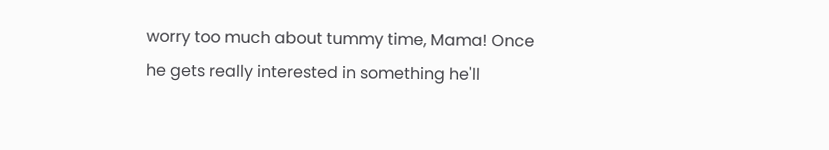worry too much about tummy time, Mama! Once he gets really interested in something he'll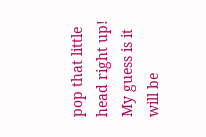pop that little head right up! My guess is it will be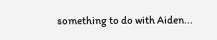something to do with Aiden...